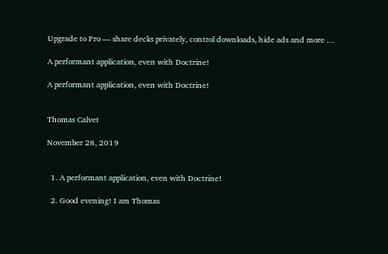Upgrade to Pro — share decks privately, control downloads, hide ads and more …

A performant application, even with Doctrine!

A performant application, even with Doctrine!


Thomas Calvet

November 28, 2019


  1. A performant application, even with Doctrine!

  2. Good evening! I am Thomas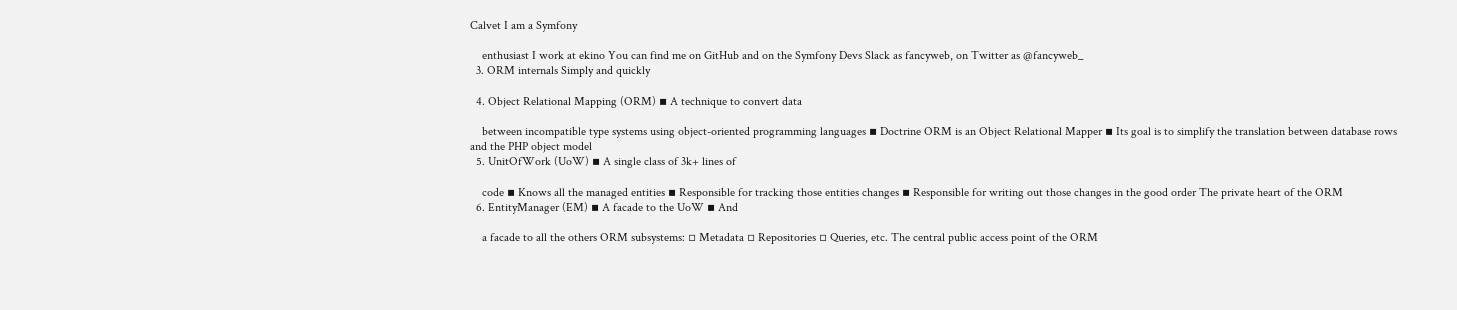Calvet I am a Symfony

    enthusiast I work at ekino You can find me on GitHub and on the Symfony Devs Slack as fancyweb, on Twitter as @fancyweb_
  3. ORM internals Simply and quickly

  4. Object Relational Mapping (ORM) ▪ A technique to convert data

    between incompatible type systems using object-oriented programming languages ▪ Doctrine ORM is an Object Relational Mapper ▪ Its goal is to simplify the translation between database rows and the PHP object model
  5. UnitOfWork (UoW) ▪ A single class of 3k+ lines of

    code ▪ Knows all the managed entities ▪ Responsible for tracking those entities changes ▪ Responsible for writing out those changes in the good order The private heart of the ORM
  6. EntityManager (EM) ▪ A facade to the UoW ▪ And

    a facade to all the others ORM subsystems: ▫ Metadata ▫ Repositories ▫ Queries, etc. The central public access point of the ORM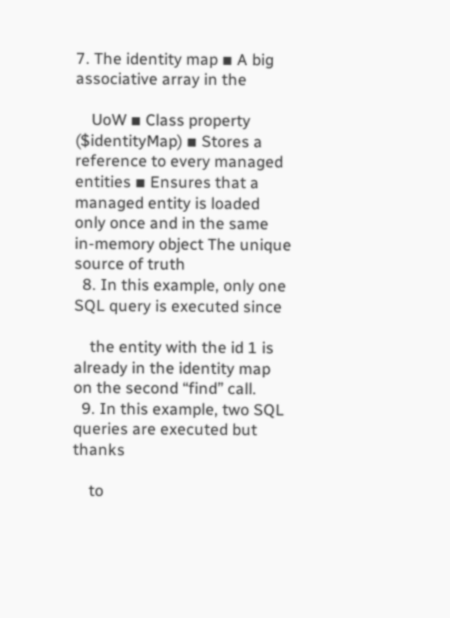7. The identity map ▪ A big associative array in the

    UoW ▪ Class property ($identityMap) ▪ Stores a reference to every managed entities ▪ Ensures that a managed entity is loaded only once and in the same in-memory object The unique source of truth
  8. In this example, only one SQL query is executed since

    the entity with the id 1 is already in the identity map on the second “find” call.
  9. In this example, two SQL queries are executed but thanks

    to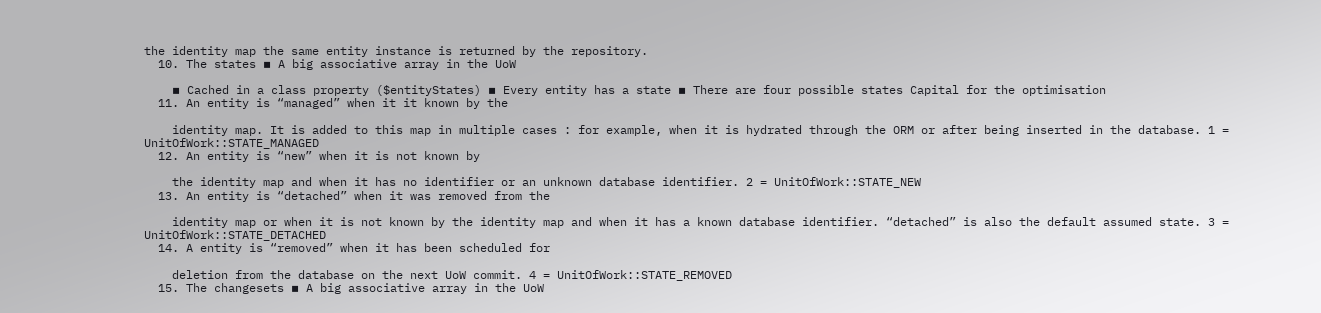the identity map the same entity instance is returned by the repository.
  10. The states ▪ A big associative array in the UoW

    ▪ Cached in a class property ($entityStates) ▪ Every entity has a state ▪ There are four possible states Capital for the optimisation
  11. An entity is “managed” when it it known by the

    identity map. It is added to this map in multiple cases : for example, when it is hydrated through the ORM or after being inserted in the database. 1 = UnitOfWork::STATE_MANAGED
  12. An entity is “new” when it is not known by

    the identity map and when it has no identifier or an unknown database identifier. 2 = UnitOfWork::STATE_NEW
  13. An entity is “detached” when it was removed from the

    identity map or when it is not known by the identity map and when it has a known database identifier. “detached” is also the default assumed state. 3 = UnitOfWork::STATE_DETACHED
  14. A entity is “removed” when it has been scheduled for

    deletion from the database on the next UoW commit. 4 = UnitOfWork::STATE_REMOVED
  15. The changesets ▪ A big associative array in the UoW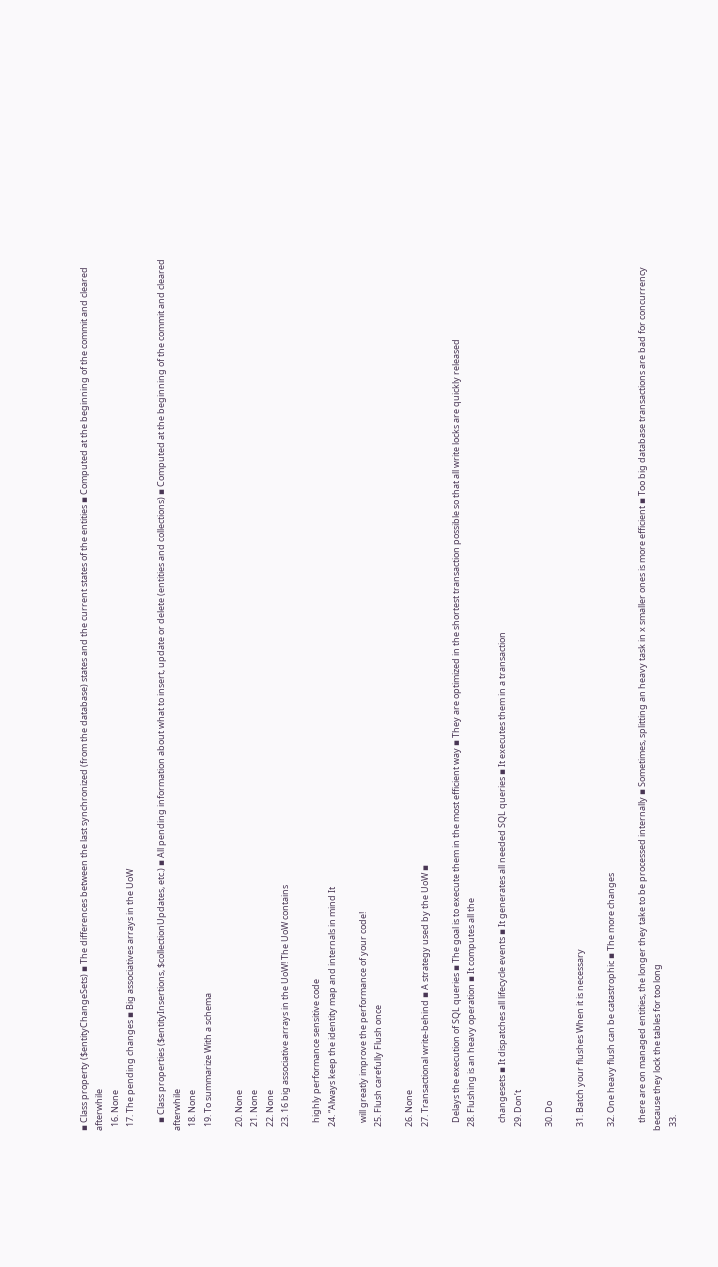▪ Class property ($entityChangeSets) ▪ The differences between the last synchronized (from the database) states and the current states of the entities ▪ Computed at the beginning of the commit and cleared afterwhile
  16. None
  17. The pending changes ▪ Big associatives arrays in the UoW

    ▪ Class properties ($entityInsertions, $collectionUpdates, etc.) ▪ All pending information about what to insert, update or delete (entities and collections) ▪ Computed at the beginning of the commit and cleared afterwhile
  18. None
  19. To summarize With a schema

  20. None
  21. None
  22. None
  23. 16 big associative arrays in the UoW! The UoW contains

    highly performance sensitive code
  24. “Always keep the identity map and internals in mind It

    will greatly improve the performance of your code!
  25. Flush carefully Flush once

  26. None
  27. Transactional write-behind ▪ A strategy used by the UoW ▪

    Delays the execution of SQL queries ▪ The goal is to execute them in the most efficient way ▪ They are optimized in the shortest transaction possible so that all write locks are quickly released
  28. Flushing is an heavy operation ▪ It computes all the

    changesets ▪ It dispatches all lifecycle events ▪ It generates all needed SQL queries ▪ It executes them in a transaction
  29. Don’t

  30. Do

  31. Batch your flushes When it is necessary

  32. One heavy flush can be catastrophic ▪ The more changes

    there are on managed entities, the longer they take to be processed internally ▪ Sometimes, splitting an heavy task in x smaller ones is more efficient ▪ Too big database transactions are bad for concurrency because they lock the tables for too long
  33.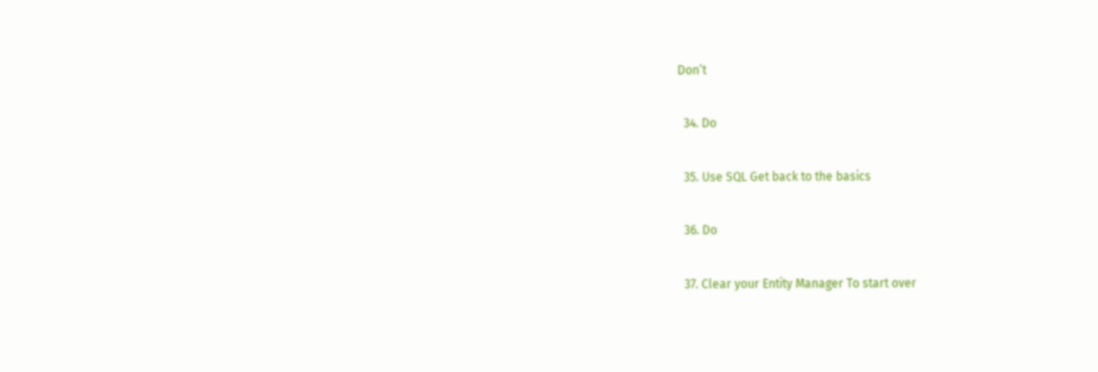Don’t

  34. Do

  35. Use SQL Get back to the basics

  36. Do

  37. Clear your Entity Manager To start over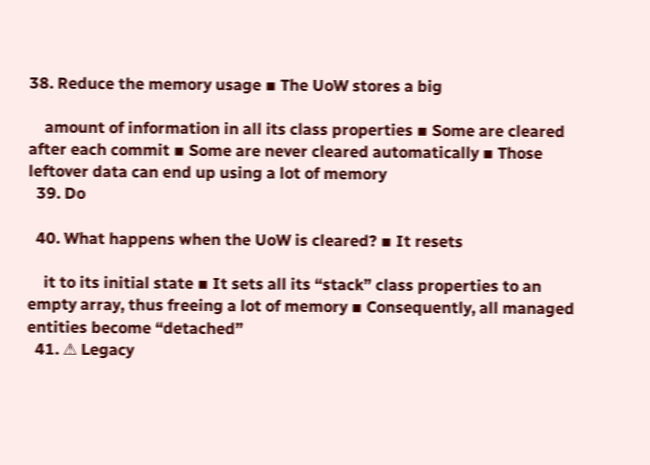38. Reduce the memory usage ▪ The UoW stores a big

    amount of information in all its class properties ▪ Some are cleared after each commit ▪ Some are never cleared automatically ▪ Those leftover data can end up using a lot of memory
  39. Do

  40. What happens when the UoW is cleared? ▪ It resets

    it to its initial state ▪ It sets all its “stack” class properties to an empty array, thus freeing a lot of memory ▪ Consequently, all managed entities become “detached”
  41. ⚠ Legacy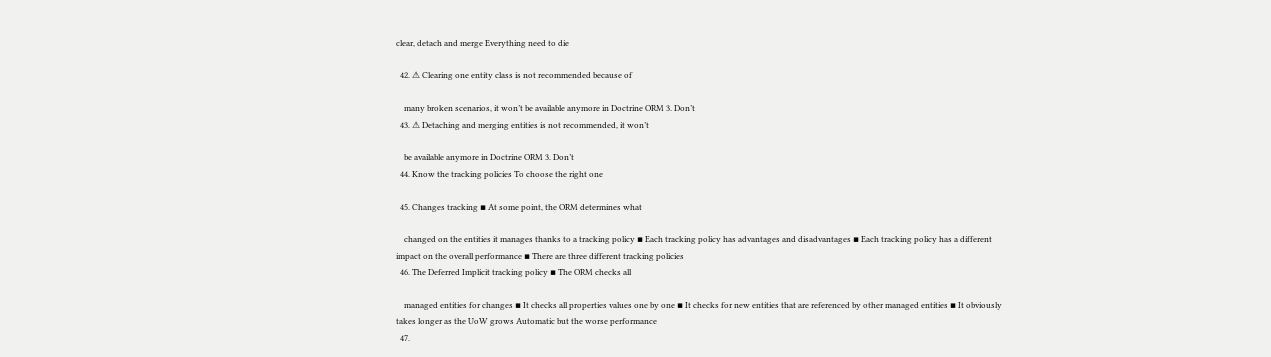clear, detach and merge Everything need to die

  42. ⚠ Clearing one entity class is not recommended because of

    many broken scenarios, it won’t be available anymore in Doctrine ORM 3. Don’t
  43. ⚠ Detaching and merging entities is not recommended, it won’t

    be available anymore in Doctrine ORM 3. Don’t
  44. Know the tracking policies To choose the right one

  45. Changes tracking ▪ At some point, the ORM determines what

    changed on the entities it manages thanks to a tracking policy ▪ Each tracking policy has advantages and disadvantages ▪ Each tracking policy has a different impact on the overall performance ▪ There are three different tracking policies
  46. The Deferred Implicit tracking policy ▪ The ORM checks all

    managed entities for changes ▪ It checks all properties values one by one ▪ It checks for new entities that are referenced by other managed entities ▪ It obviously takes longer as the UoW grows Automatic but the worse performance
  47.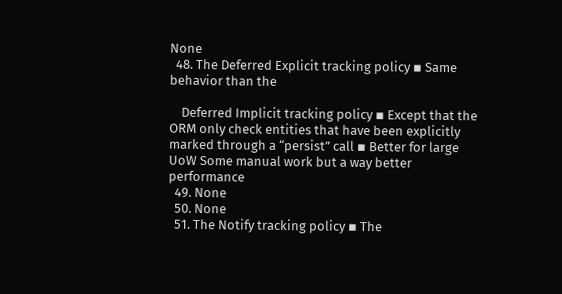None
  48. The Deferred Explicit tracking policy ▪ Same behavior than the

    Deferred Implicit tracking policy ▪ Except that the ORM only check entities that have been explicitly marked through a “persist” call ▪ Better for large UoW Some manual work but a way better performance
  49. None
  50. None
  51. The Notify tracking policy ▪ The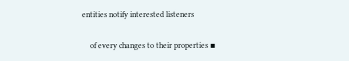entities notify interested listeners

    of every changes to their properties ▪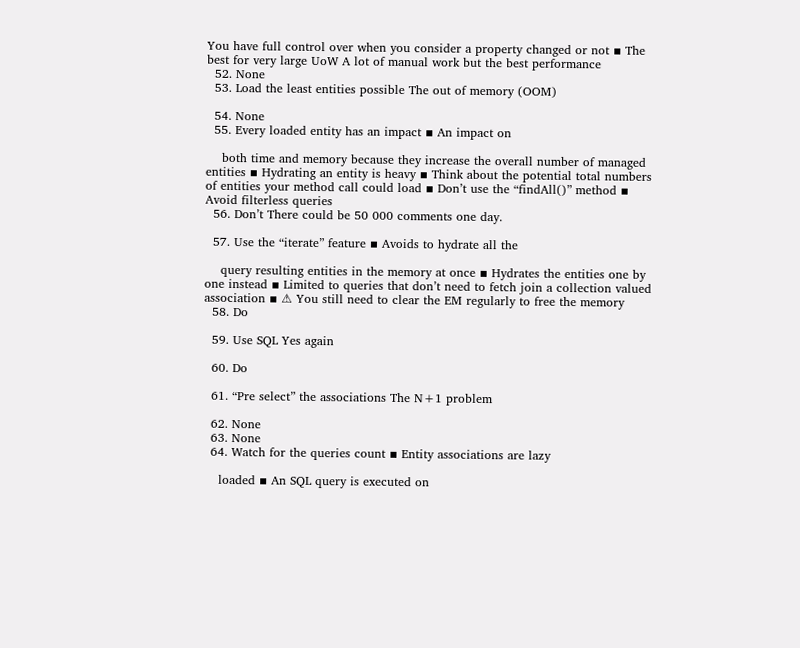You have full control over when you consider a property changed or not ▪ The best for very large UoW A lot of manual work but the best performance
  52. None
  53. Load the least entities possible The out of memory (OOM)

  54. None
  55. Every loaded entity has an impact ▪ An impact on

    both time and memory because they increase the overall number of managed entities ▪ Hydrating an entity is heavy ▪ Think about the potential total numbers of entities your method call could load ▪ Don’t use the “findAll()” method ▪ Avoid filterless queries
  56. Don’t There could be 50 000 comments one day.

  57. Use the “iterate” feature ▪ Avoids to hydrate all the

    query resulting entities in the memory at once ▪ Hydrates the entities one by one instead ▪ Limited to queries that don’t need to fetch join a collection valued association ▪ ⚠ You still need to clear the EM regularly to free the memory
  58. Do

  59. Use SQL Yes again

  60. Do

  61. “Pre select” the associations The N+1 problem

  62. None
  63. None
  64. Watch for the queries count ▪ Entity associations are lazy

    loaded ▪ An SQL query is executed on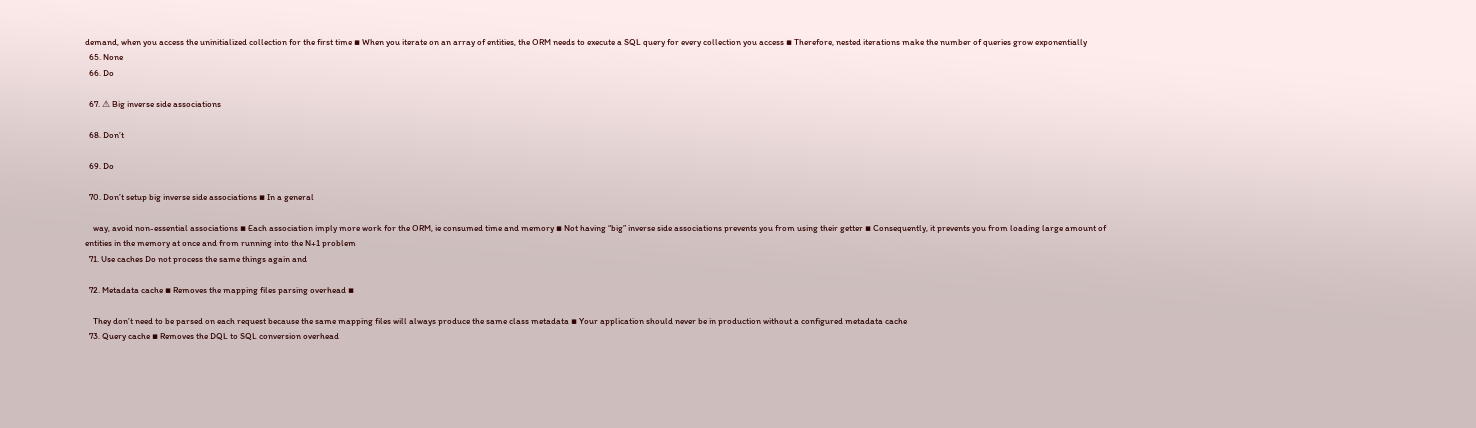demand, when you access the uninitialized collection for the first time ▪ When you iterate on an array of entities, the ORM needs to execute a SQL query for every collection you access ▪ Therefore, nested iterations make the number of queries grow exponentially
  65. None
  66. Do

  67. ⚠ Big inverse side associations

  68. Don’t

  69. Do

  70. Don’t setup big inverse side associations ▪ In a general

    way, avoid non-essential associations ▪ Each association imply more work for the ORM, ie consumed time and memory ▪ Not having “big” inverse side associations prevents you from using their getter ▪ Consequently, it prevents you from loading large amount of entities in the memory at once and from running into the N+1 problem
  71. Use caches Do not process the same things again and

  72. Metadata cache ▪ Removes the mapping files parsing overhead ▪

    They don’t need to be parsed on each request because the same mapping files will always produce the same class metadata ▪ Your application should never be in production without a configured metadata cache
  73. Query cache ▪ Removes the DQL to SQL conversion overhead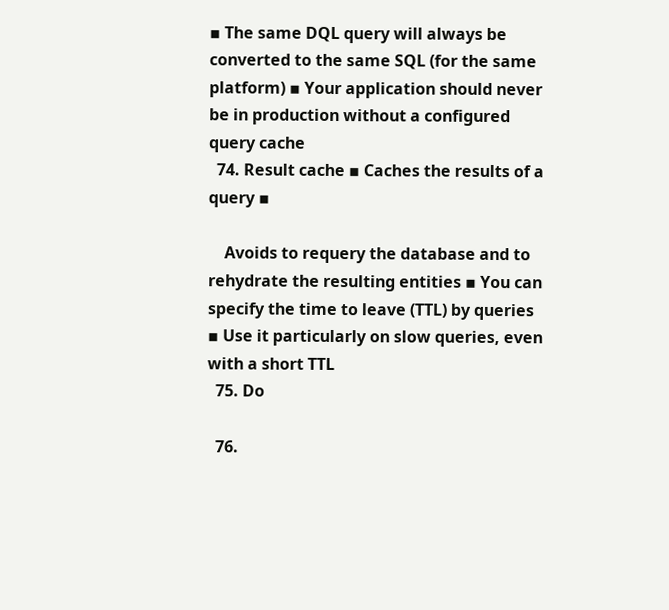▪ The same DQL query will always be converted to the same SQL (for the same platform) ▪ Your application should never be in production without a configured query cache
  74. Result cache ▪ Caches the results of a query ▪

    Avoids to requery the database and to rehydrate the resulting entities ▪ You can specify the time to leave (TTL) by queries ▪ Use it particularly on slow queries, even with a short TTL
  75. Do

  76.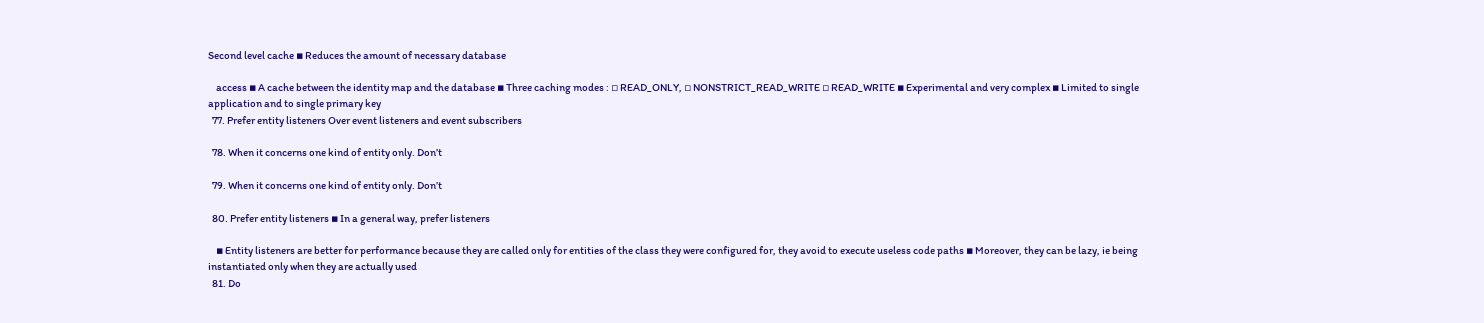Second level cache ▪ Reduces the amount of necessary database

    access ▪ A cache between the identity map and the database ▪ Three caching modes : ▫ READ_ONLY, ▫ NONSTRICT_READ_WRITE ▫ READ_WRITE ▪ Experimental and very complex ▪ Limited to single application and to single primary key
  77. Prefer entity listeners Over event listeners and event subscribers

  78. When it concerns one kind of entity only. Don’t

  79. When it concerns one kind of entity only. Don’t

  80. Prefer entity listeners ▪ In a general way, prefer listeners

    ▪ Entity listeners are better for performance because they are called only for entities of the class they were configured for, they avoid to execute useless code paths ▪ Moreover, they can be lazy, ie being instantiated only when they are actually used
  81. Do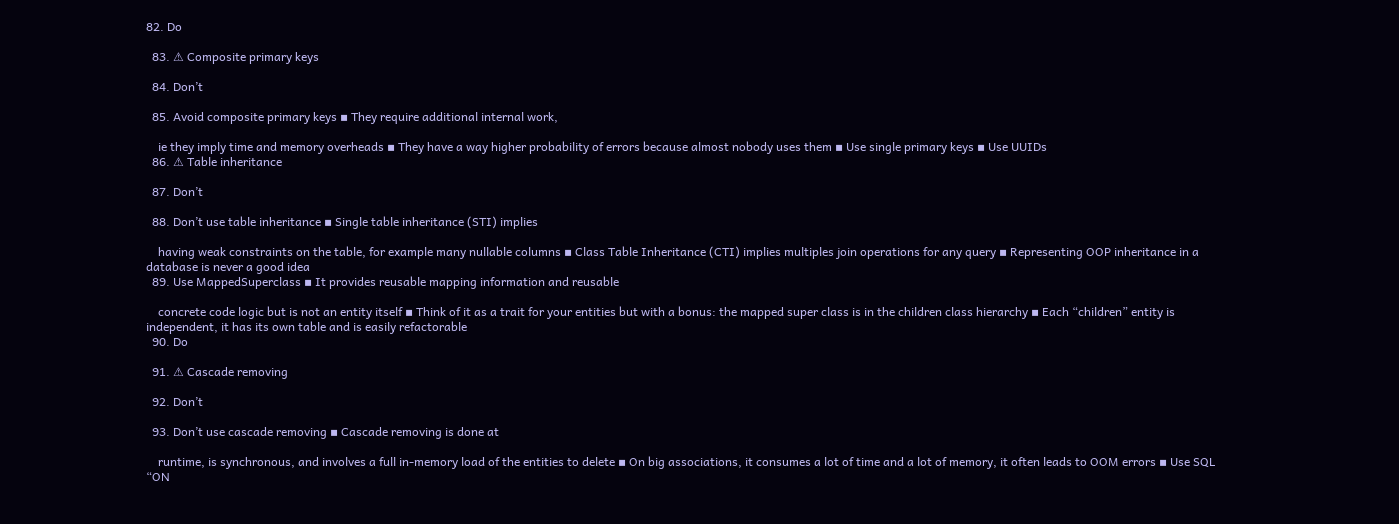82. Do

  83. ⚠ Composite primary keys

  84. Don’t

  85. Avoid composite primary keys ▪ They require additional internal work,

    ie they imply time and memory overheads ▪ They have a way higher probability of errors because almost nobody uses them ▪ Use single primary keys ▪ Use UUIDs
  86. ⚠ Table inheritance

  87. Don’t

  88. Don’t use table inheritance ▪ Single table inheritance (STI) implies

    having weak constraints on the table, for example many nullable columns ▪ Class Table Inheritance (CTI) implies multiples join operations for any query ▪ Representing OOP inheritance in a database is never a good idea
  89. Use MappedSuperclass ▪ It provides reusable mapping information and reusable

    concrete code logic but is not an entity itself ▪ Think of it as a trait for your entities but with a bonus: the mapped super class is in the children class hierarchy ▪ Each “children” entity is independent, it has its own table and is easily refactorable
  90. Do

  91. ⚠ Cascade removing

  92. Don’t

  93. Don’t use cascade removing ▪ Cascade removing is done at

    runtime, is synchronous, and involves a full in-memory load of the entities to delete ▪ On big associations, it consumes a lot of time and a lot of memory, it often leads to OOM errors ▪ Use SQL “ON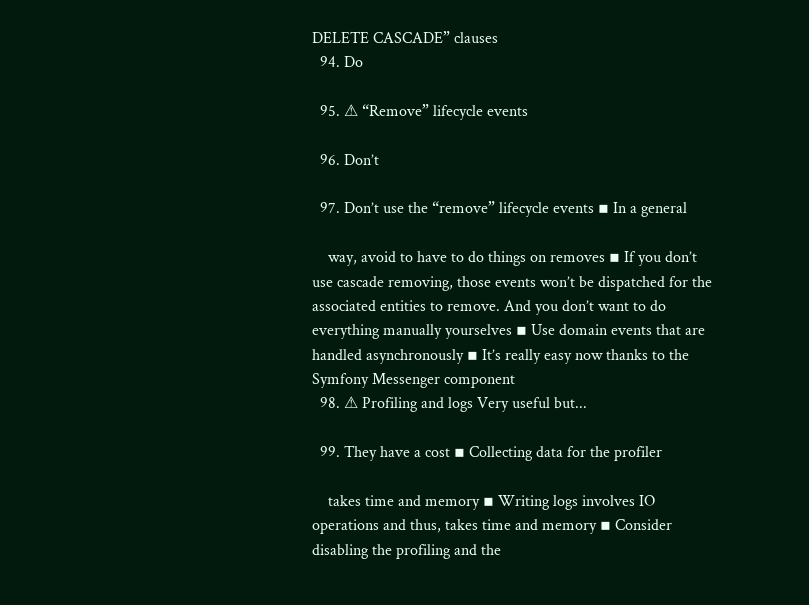DELETE CASCADE” clauses
  94. Do

  95. ⚠ “Remove” lifecycle events

  96. Don’t

  97. Don’t use the “remove” lifecycle events ▪ In a general

    way, avoid to have to do things on removes ▪ If you don’t use cascade removing, those events won’t be dispatched for the associated entities to remove. And you don’t want to do everything manually yourselves ▪ Use domain events that are handled asynchronously ▪ It’s really easy now thanks to the Symfony Messenger component
  98. ⚠ Profiling and logs Very useful but...

  99. They have a cost ▪ Collecting data for the profiler

    takes time and memory ▪ Writing logs involves IO operations and thus, takes time and memory ▪ Consider disabling the profiling and the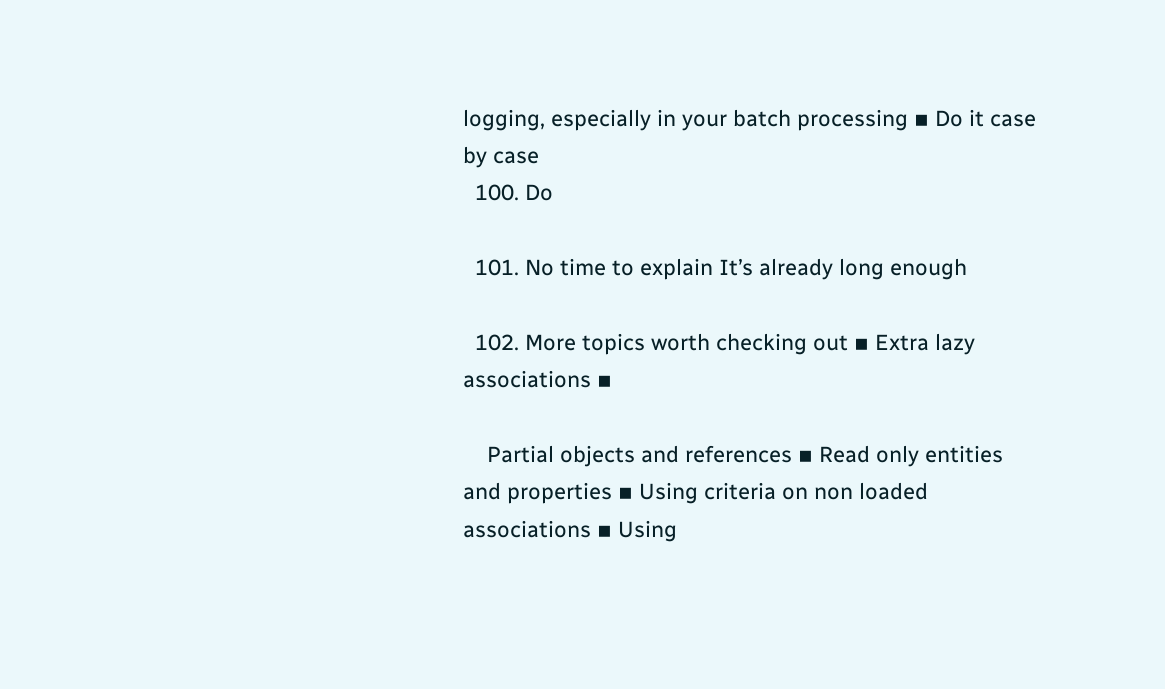logging, especially in your batch processing ▪ Do it case by case
  100. Do

  101. No time to explain It’s already long enough

  102. More topics worth checking out ▪ Extra lazy associations ▪

    Partial objects and references ▪ Read only entities and properties ▪ Using criteria on non loaded associations ▪ Using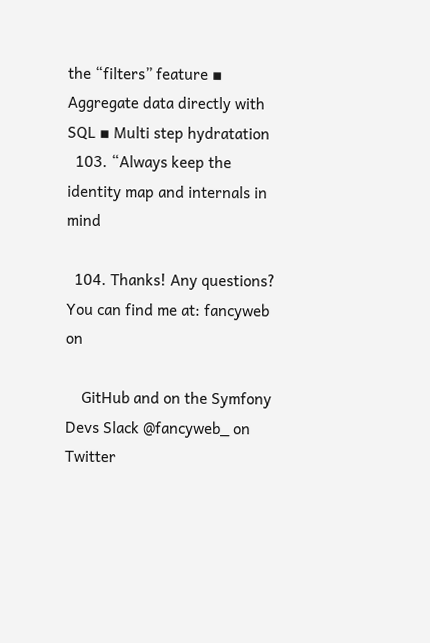the “filters” feature ▪ Aggregate data directly with SQL ▪ Multi step hydratation
  103. “Always keep the identity map and internals in mind

  104. Thanks! Any questions? You can find me at: fancyweb on

    GitHub and on the Symfony Devs Slack @fancyweb_ on Twitter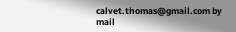calvet.thomas@gmail.com by mail